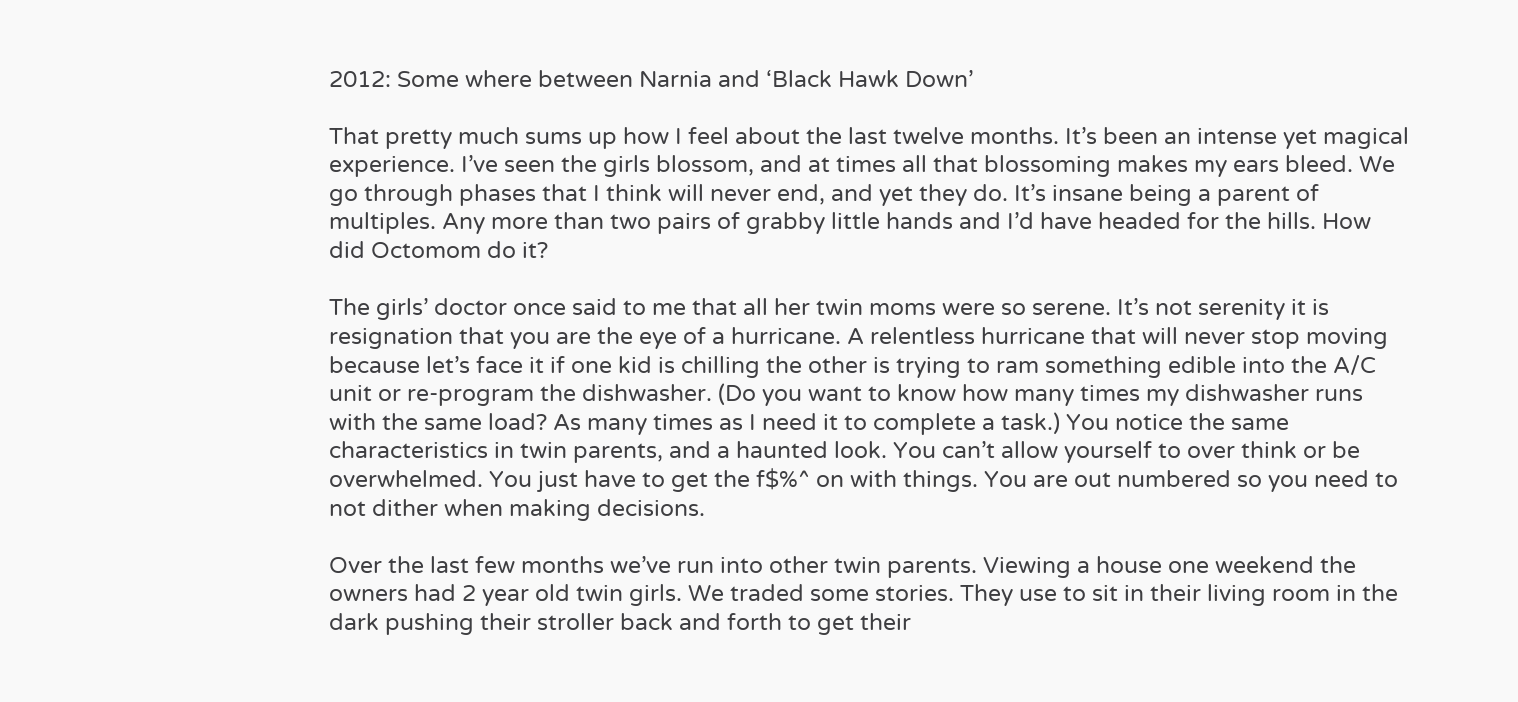2012: Some where between Narnia and ‘Black Hawk Down’

That pretty much sums up how I feel about the last twelve months. It’s been an intense yet magical experience. I’ve seen the girls blossom, and at times all that blossoming makes my ears bleed. We go through phases that I think will never end, and yet they do. It’s insane being a parent of multiples. Any more than two pairs of grabby little hands and I’d have headed for the hills. How did Octomom do it?

The girls’ doctor once said to me that all her twin moms were so serene. It’s not serenity it is resignation that you are the eye of a hurricane. A relentless hurricane that will never stop moving because let’s face it if one kid is chilling the other is trying to ram something edible into the A/C unit or re-program the dishwasher. (Do you want to know how many times my dishwasher runs with the same load? As many times as I need it to complete a task.) You notice the same characteristics in twin parents, and a haunted look. You can’t allow yourself to over think or be overwhelmed. You just have to get the f$%^ on with things. You are out numbered so you need to not dither when making decisions.

Over the last few months we’ve run into other twin parents. Viewing a house one weekend the owners had 2 year old twin girls. We traded some stories. They use to sit in their living room in the dark pushing their stroller back and forth to get their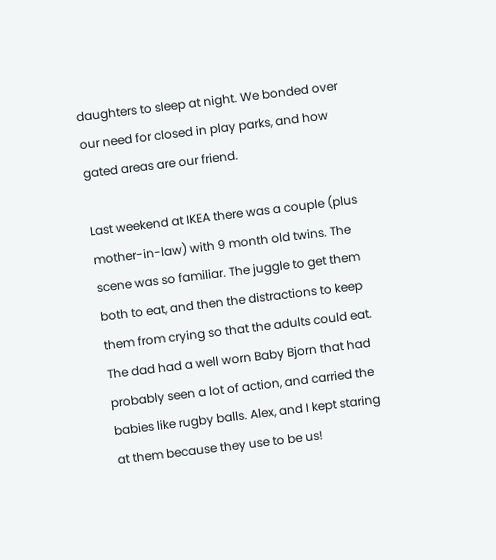daughters to sleep at night. We bonded over our need for closed in play parks, and how gated areas are our friend.

Last weekend at IKEA there was a couple (plus mother-in-law) with 9 month old twins. The scene was so familiar. The juggle to get them both to eat, and then the distractions to keep them from crying so that the adults could eat. The dad had a well worn Baby Bjorn that had probably seen a lot of action, and carried the babies like rugby balls. Alex, and I kept staring at them because they use to be us!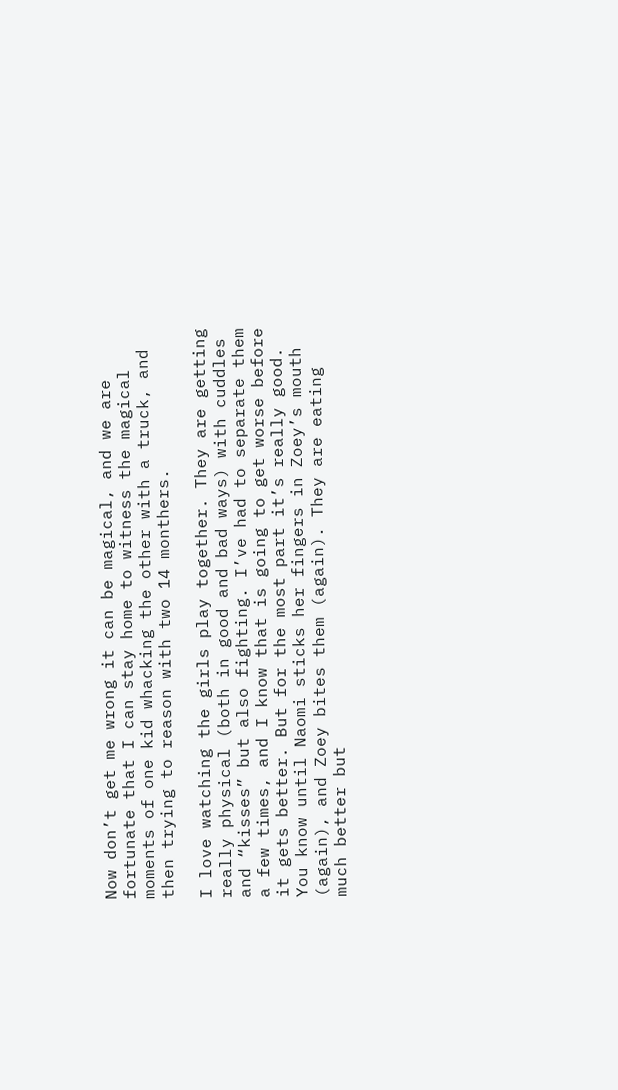Now don’t get me wrong it can be magical, and we are fortunate that I can stay home to witness the magical moments of one kid whacking the other with a truck, and then trying to reason with two 14 monthers.

I love watching the girls play together. They are getting really physical (both in good and bad ways) with cuddles and “kisses” but also fighting. I’ve had to separate them a few times, and I know that is going to get worse before it gets better. But for the most part it’s really good. You know until Naomi sticks her fingers in Zoey’s mouth (again), and Zoey bites them (again). They are eating much better but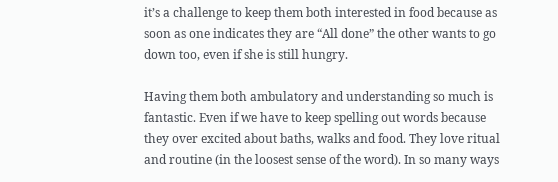it’s a challenge to keep them both interested in food because as soon as one indicates they are “All done” the other wants to go down too, even if she is still hungry.

Having them both ambulatory and understanding so much is fantastic. Even if we have to keep spelling out words because they over excited about baths, walks and food. They love ritual and routine (in the loosest sense of the word). In so many ways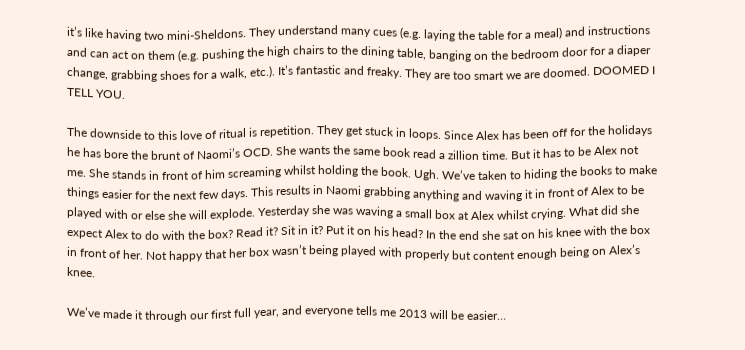it’s like having two mini-Sheldons. They understand many cues (e.g. laying the table for a meal) and instructions and can act on them (e.g. pushing the high chairs to the dining table, banging on the bedroom door for a diaper change, grabbing shoes for a walk, etc.). It’s fantastic and freaky. They are too smart we are doomed. DOOMED I TELL YOU.

The downside to this love of ritual is repetition. They get stuck in loops. Since Alex has been off for the holidays he has bore the brunt of Naomi’s OCD. She wants the same book read a zillion time. But it has to be Alex not me. She stands in front of him screaming whilst holding the book. Ugh. We’ve taken to hiding the books to make things easier for the next few days. This results in Naomi grabbing anything and waving it in front of Alex to be played with or else she will explode. Yesterday she was waving a small box at Alex whilst crying. What did she expect Alex to do with the box? Read it? Sit in it? Put it on his head? In the end she sat on his knee with the box in front of her. Not happy that her box wasn’t being played with properly but content enough being on Alex’s knee.

We’ve made it through our first full year, and everyone tells me 2013 will be easier…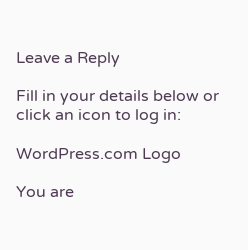Leave a Reply

Fill in your details below or click an icon to log in:

WordPress.com Logo

You are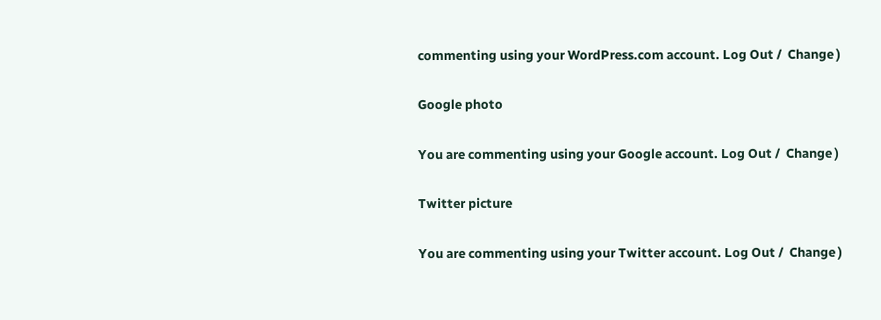commenting using your WordPress.com account. Log Out /  Change )

Google photo

You are commenting using your Google account. Log Out /  Change )

Twitter picture

You are commenting using your Twitter account. Log Out /  Change )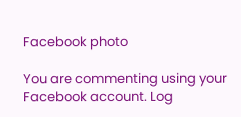Facebook photo

You are commenting using your Facebook account. Log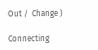Out /  Change )

Connecting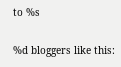to %s

%d bloggers like this: